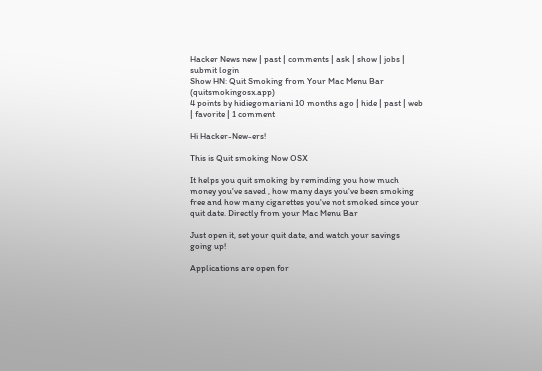Hacker News new | past | comments | ask | show | jobs | submit login
Show HN: Quit Smoking from Your Mac Menu Bar (quitsmokingosx.app)
4 points by hidiegomariani 10 months ago | hide | past | web | favorite | 1 comment

Hi Hacker-New-ers!

This is Quit smoking Now OSX

It helps you quit smoking by reminding you how much money you've saved , how many days you've been smoking free and how many cigarettes you've not smoked since your quit date. Directly from your Mac Menu Bar

Just open it, set your quit date, and watch your savings going up!

Applications are open for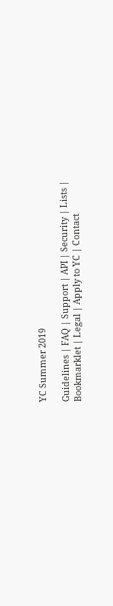YC Summer 2019

Guidelines | FAQ | Support | API | Security | Lists | Bookmarklet | Legal | Apply to YC | Contact